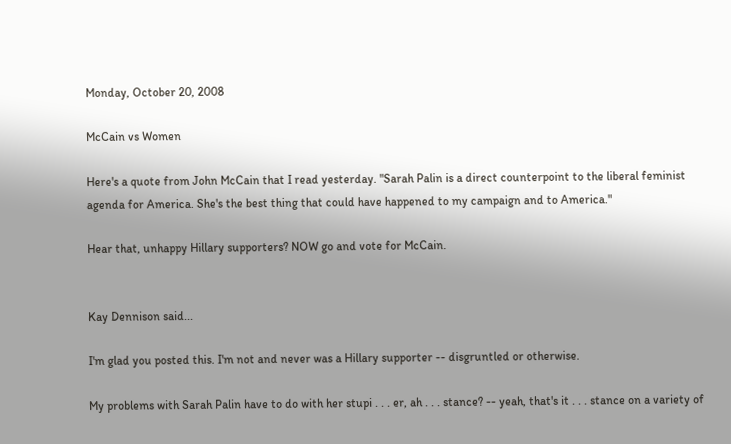Monday, October 20, 2008

McCain vs Women

Here's a quote from John McCain that I read yesterday. "Sarah Palin is a direct counterpoint to the liberal feminist agenda for America. She's the best thing that could have happened to my campaign and to America."

Hear that, unhappy Hillary supporters? NOW go and vote for McCain.


Kay Dennison said...

I'm glad you posted this. I'm not and never was a Hillary supporter -- disgruntled or otherwise.

My problems with Sarah Palin have to do with her stupi . . . er, ah . . . stance? -- yeah, that's it . . . stance on a variety of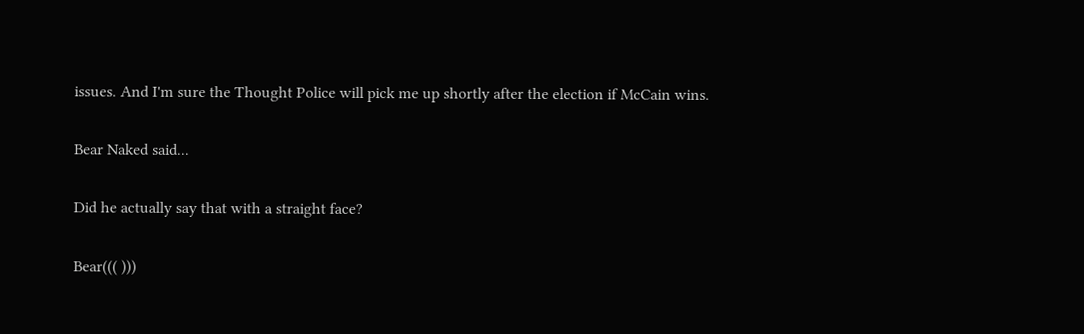issues. And I'm sure the Thought Police will pick me up shortly after the election if McCain wins.

Bear Naked said...

Did he actually say that with a straight face?

Bear((( )))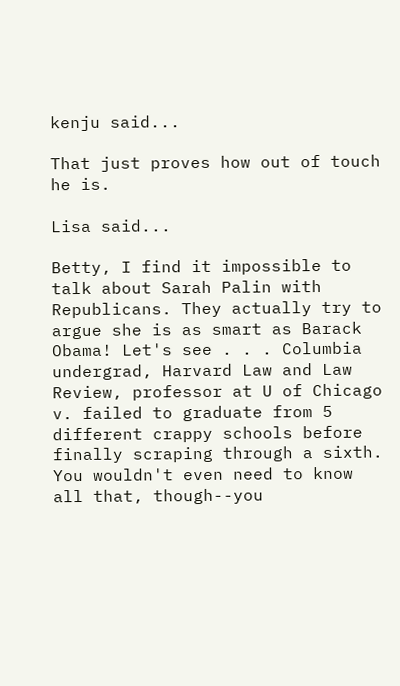kenju said...

That just proves how out of touch he is.

Lisa said...

Betty, I find it impossible to talk about Sarah Palin with Republicans. They actually try to argue she is as smart as Barack Obama! Let's see . . . Columbia undergrad, Harvard Law and Law Review, professor at U of Chicago v. failed to graduate from 5 different crappy schools before finally scraping through a sixth. You wouldn't even need to know all that, though--you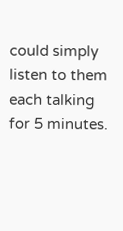could simply listen to them each talking for 5 minutes.